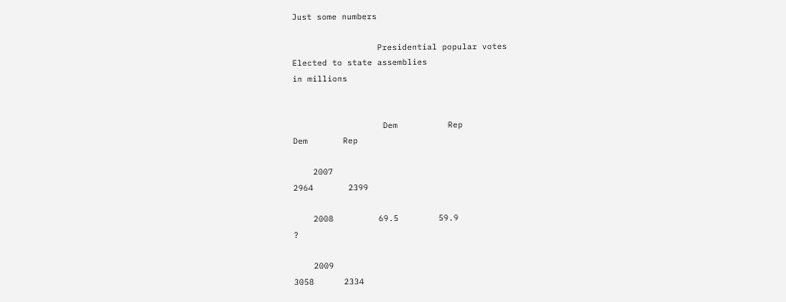Just some numbers

                 Presidential popular votes                    Elected to state assemblies                                                                   in millions


                  Dem          Rep                                     Dem       Rep

    2007                                                                2964       2399

    2008         69.5        59.9                                      ?

    2009                                                                 3058      2334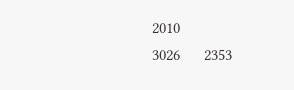2010                                                                 3026      2353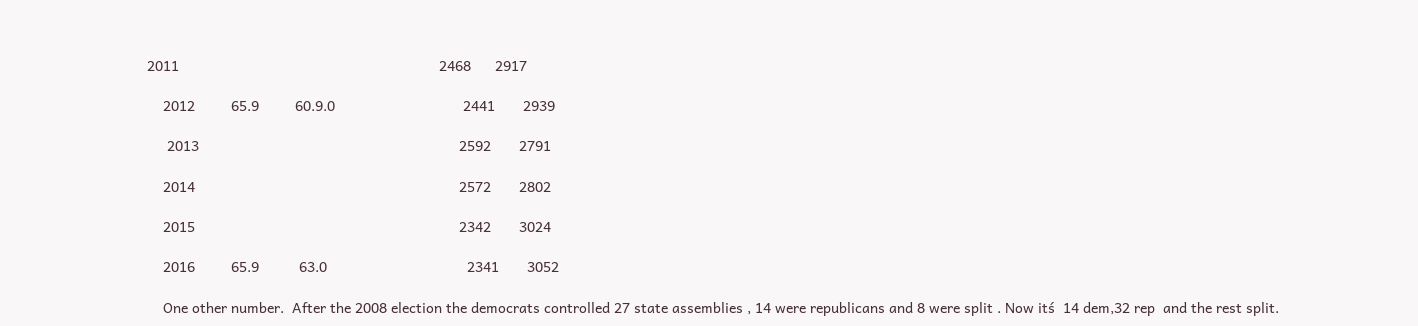2011                                                                 2468      2917

    2012         65.9         60.9.0                                2441       2939

     2013                                                                 2592       2791

    2014                                                                  2572       2802

    2015                                                                  2342       3024

    2016         65.9          63.0                                   2341       3052

    One other number.  After the 2008 election the democrats controlled 27 state assemblies , 14 were republicans and 8 were split . Now itś  14 dem,32 rep  and the rest split.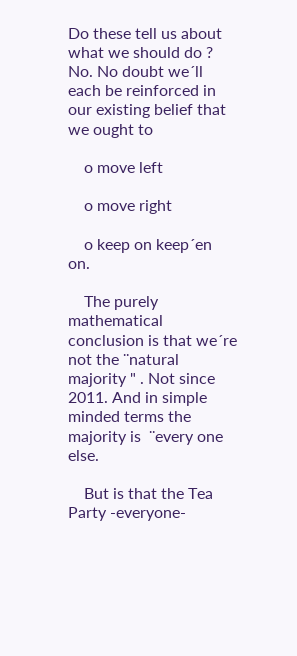Do these tell us about what we should do ? No. No doubt we´ll each be reinforced in our existing belief that we ought to

    o move left

    o move right

    o keep on keep´en on.

    The purely mathematical conclusion is that we´re not the ¨natural majority " . Not since 2011. And in simple minded terms the majority is  ¨every one else.

    But is that the Tea Party -everyone-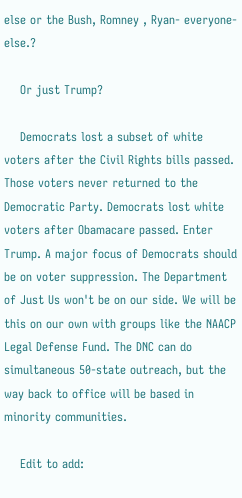else or the Bush, Romney , Ryan- everyone- else.?

    Or just Trump?

    Democrats lost a subset of white voters after the Civil Rights bills passed. Those voters never returned to the Democratic Party. Democrats lost white voters after Obamacare passed. Enter Trump. A major focus of Democrats should be on voter suppression. The Department of Just Us won't be on our side. We will be this on our own with groups like the NAACP Legal Defense Fund. The DNC can do simultaneous 50-state outreach, but the way back to office will be based in minority communities.

    Edit to add: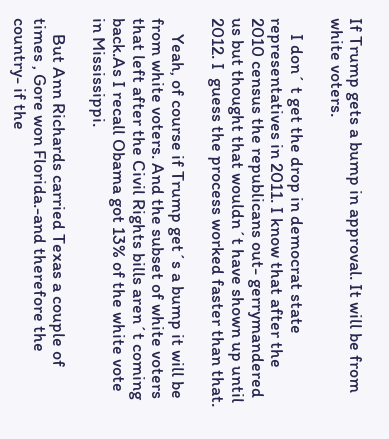If Trump gets a bump in approval. It will be from white voters.

    I don´ t get the drop in democrat state representatives in 2011. I know that after the 2010 census the republicans out- gerrymandered us but thought that wouldn´t have shown up until  2012. I  guess the process worked faster than that.

    Yeah, of course if Trump get´s a bump it will be from white voters. And the subset of white voters that left after the Civil Rights bills aren´t coming back.As I recall Obama got 13% of the white vote in Mississippi.

    But Ann Richards carried Texas a couple of times , Gore won Florida.-and therefore the country- if the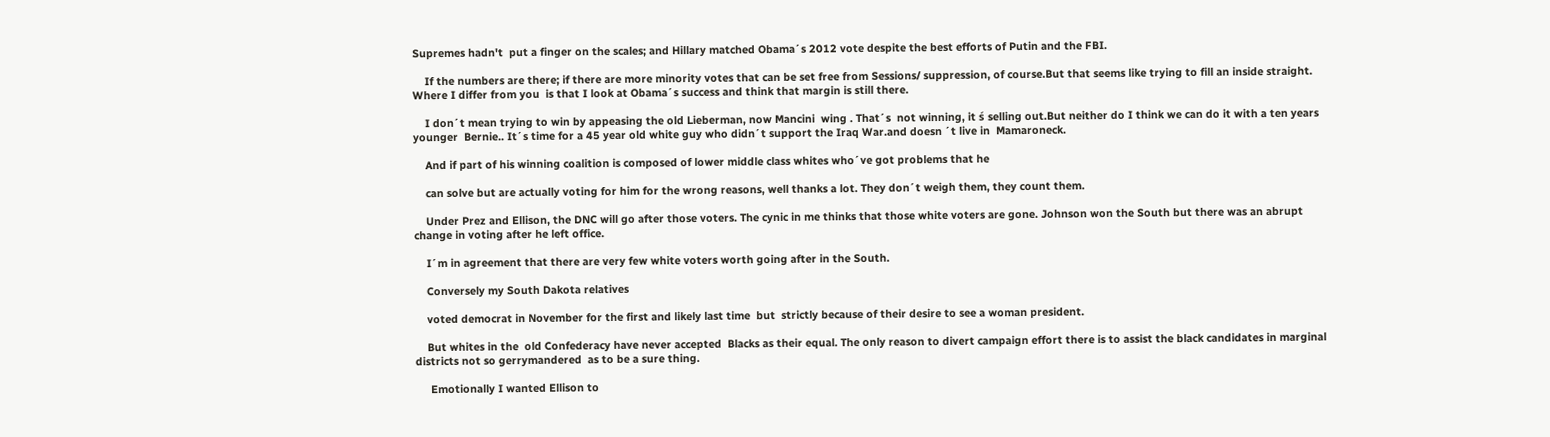Supremes hadn't  put a finger on the scales; and Hillary matched Obama´s 2012 vote despite the best efforts of Putin and the FBI.

    If the numbers are there; if there are more minority votes that can be set free from Sessions/ suppression, of course.But that seems like trying to fill an inside straight. Where I differ from you  is that I look at Obama´s success and think that margin is still there.

    I don´t mean trying to win by appeasing the old Lieberman, now Mancini  wing . That´s  not winning, it ś selling out.But neither do I think we can do it with a ten years younger  Bernie.. It´s time for a 45 year old white guy who didn´t support the Iraq War.and doesn ´t live in  Mamaroneck.

    And if part of his winning coalition is composed of lower middle class whites who´ve got problems that he

    can solve but are actually voting for him for the wrong reasons, well thanks a lot. They don´t weigh them, they count them.

    Under Prez and Ellison, the DNC will go after those voters. The cynic in me thinks that those white voters are gone. Johnson won the South but there was an abrupt change in voting after he left office.

    I´m in agreement that there are very few white voters worth going after in the South.

    Conversely my South Dakota relatives

    voted democrat in November for the first and likely last time  but  strictly because of their desire to see a woman president.

    But whites in the  old Confederacy have never accepted  Blacks as their equal. The only reason to divert campaign effort there is to assist the black candidates in marginal districts not so gerrymandered  as to be a sure thing.

     Emotionally I wanted Ellison to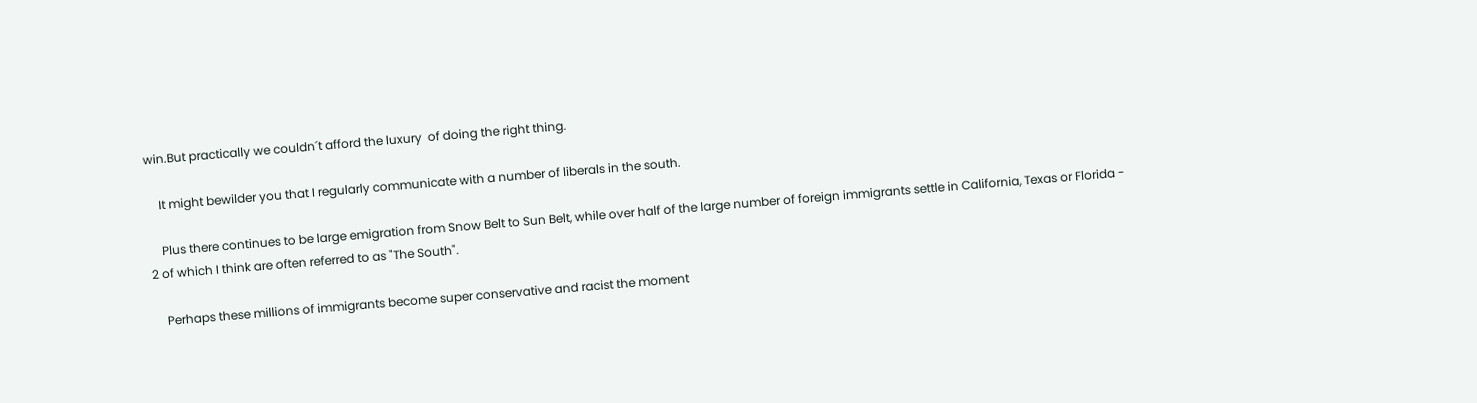win.But practically we couldn´t afford the luxury  of doing the right thing.

    It might bewilder you that I regularly communicate with a number of liberals in the south.

    Plus there continues to be large emigration from Snow Belt to Sun Belt, while over half of the large number of foreign immigrants settle in California, Texas or Florida - 2 of which I think are often referred to as "The South".

    Perhaps these millions of immigrants become super conservative and racist the moment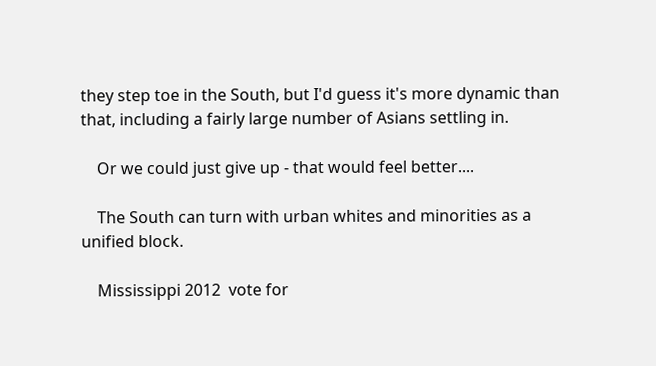they step toe in the South, but I'd guess it's more dynamic than that, including a fairly large number of Asians settling in.

    Or we could just give up - that would feel better....

    The South can turn with urban whites and minorities as a unified block.

    Mississippi 2012  vote for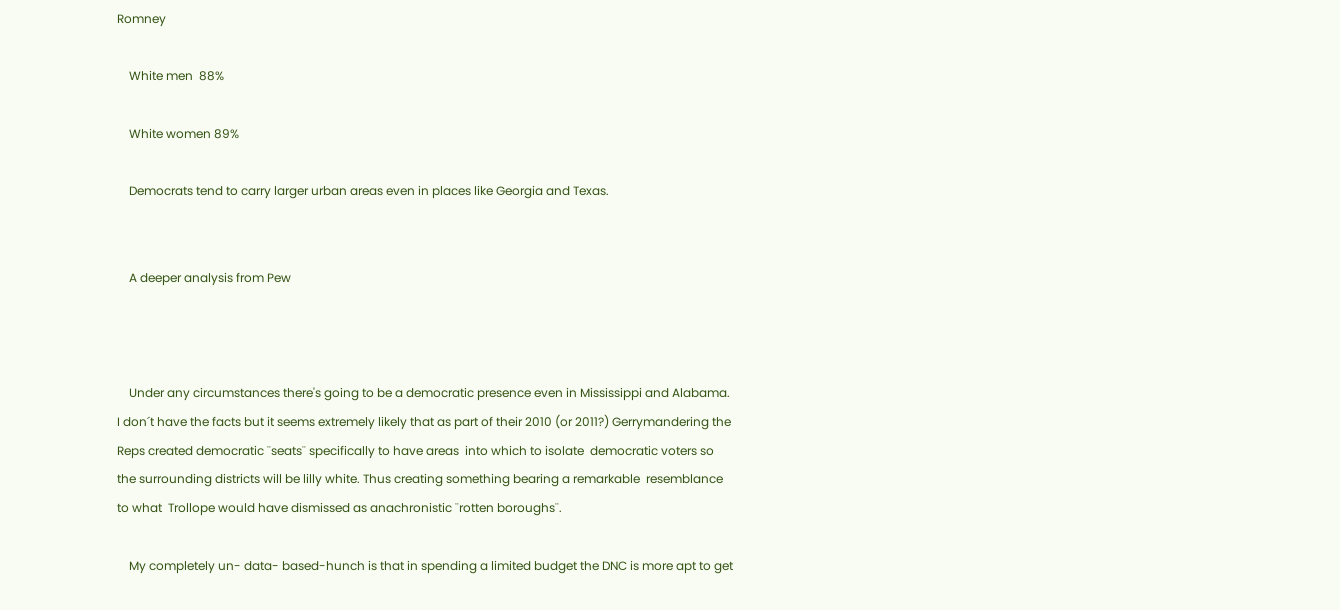Romney

    White men  88%

    White women 89%

    Democrats tend to carry larger urban areas even in places like Georgia and Texas.


    A deeper analysis from Pew



    Under any circumstances there's going to be a democratic presence even in Mississippi and Alabama. I don´t have the facts but it seems extremely likely that as part of their 2010 (or 2011?) Gerrymandering the Reps created democratic ¨seats¨ specifically to have areas  into which to isolate  democratic voters so the surrounding districts will be lilly white. Thus creating something bearing a remarkable  resemblance to what  Trollope would have dismissed as anachronistic ¨rotten boroughs¨.

    My completely un- data- based-hunch is that in spending a limited budget the DNC is more apt to get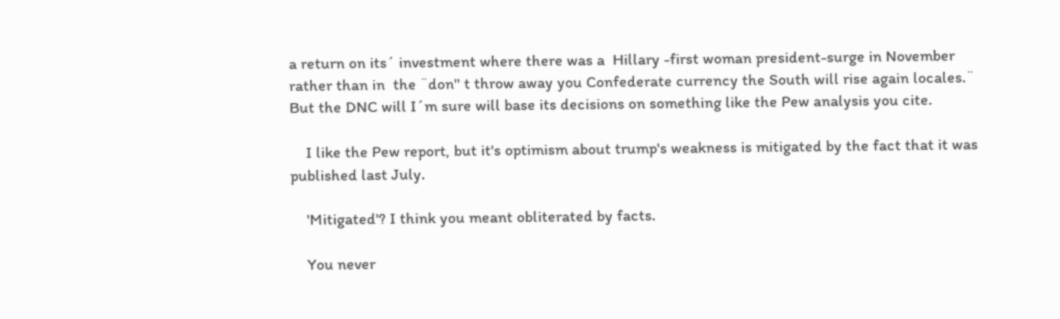a return on its´ investment where there was a  Hillary -first woman president-surge in November rather than in  the ¨don'' t throw away you Confederate currency the South will rise again locales.¨ But the DNC will I´m sure will base its decisions on something like the Pew analysis you cite.

    I like the Pew report, but it's optimism about trump's weakness is mitigated by the fact that it was published last July.

    'Mitigated'? I think you meant obliterated by facts.

    You never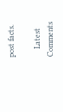post facts.

    Latest Comments